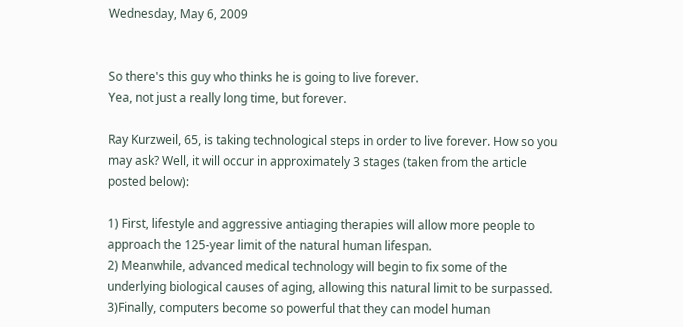Wednesday, May 6, 2009


So there's this guy who thinks he is going to live forever.
Yea, not just a really long time, but forever.

Ray Kurzweil, 65, is taking technological steps in order to live forever. How so you may ask? Well, it will occur in approximately 3 stages (taken from the article posted below):

1) First, lifestyle and aggressive antiaging therapies will allow more people to approach the 125-year limit of the natural human lifespan.
2) Meanwhile, advanced medical technology will begin to fix some of the underlying biological causes of aging, allowing this natural limit to be surpassed.
3)Finally, computers become so powerful that they can model human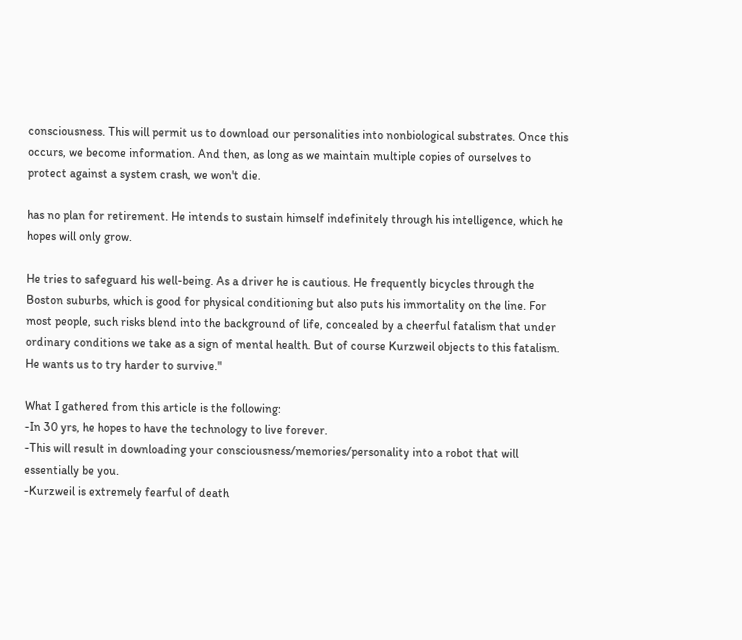consciousness. This will permit us to download our personalities into nonbiological substrates. Once this occurs, we become information. And then, as long as we maintain multiple copies of ourselves to protect against a system crash, we won't die.

has no plan for retirement. He intends to sustain himself indefinitely through his intelligence, which he hopes will only grow.

He tries to safeguard his well-being. As a driver he is cautious. He frequently bicycles through the Boston suburbs, which is good for physical conditioning but also puts his immortality on the line. For most people, such risks blend into the background of life, concealed by a cheerful fatalism that under ordinary conditions we take as a sign of mental health. But of course Kurzweil objects to this fatalism. He wants us to try harder to survive."

What I gathered from this article is the following:
-In 30 yrs, he hopes to have the technology to live forever.
-This will result in downloading your consciousness/memories/personality into a robot that will essentially be you.
-Kurzweil is extremely fearful of death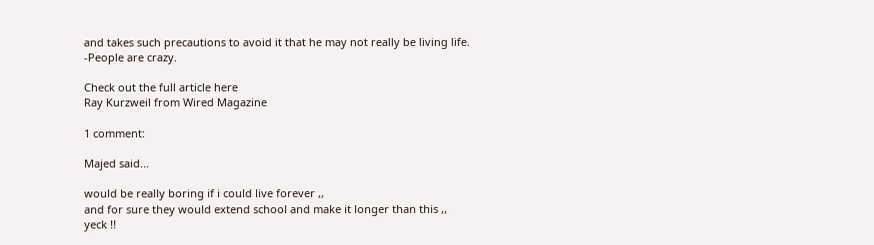and takes such precautions to avoid it that he may not really be living life.
-People are crazy.

Check out the full article here
Ray Kurzweil from Wired Magazine

1 comment:

Majed said...

would be really boring if i could live forever ,,
and for sure they would extend school and make it longer than this ,,
yeck !!